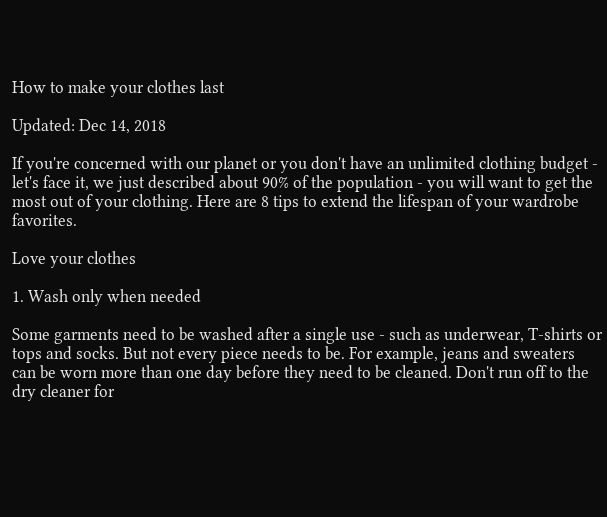How to make your clothes last

Updated: Dec 14, 2018

If you're concerned with our planet or you don't have an unlimited clothing budget - let's face it, we just described about 90% of the population - you will want to get the most out of your clothing. Here are 8 tips to extend the lifespan of your wardrobe favorites.

Love your clothes

1. Wash only when needed

Some garments need to be washed after a single use - such as underwear, T-shirts or tops and socks. But not every piece needs to be. For example, jeans and sweaters can be worn more than one day before they need to be cleaned. Don't run off to the dry cleaner for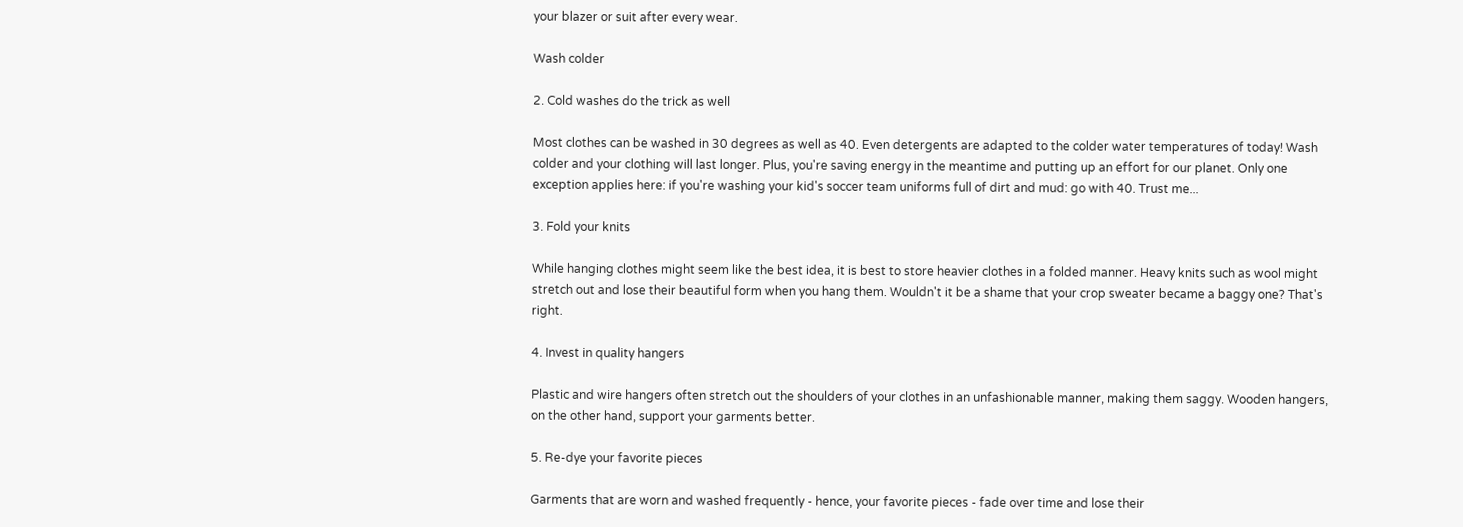your blazer or suit after every wear.

Wash colder

2. Cold washes do the trick as well

Most clothes can be washed in 30 degrees as well as 40. Even detergents are adapted to the colder water temperatures of today! Wash colder and your clothing will last longer. Plus, you're saving energy in the meantime and putting up an effort for our planet. Only one exception applies here: if you're washing your kid's soccer team uniforms full of dirt and mud: go with 40. Trust me...

3. Fold your knits

While hanging clothes might seem like the best idea, it is best to store heavier clothes in a folded manner. Heavy knits such as wool might stretch out and lose their beautiful form when you hang them. Wouldn't it be a shame that your crop sweater became a baggy one? That's right.

4. Invest in quality hangers

Plastic and wire hangers often stretch out the shoulders of your clothes in an unfashionable manner, making them saggy. Wooden hangers, on the other hand, support your garments better.

5. Re-dye your favorite pieces

Garments that are worn and washed frequently - hence, your favorite pieces - fade over time and lose their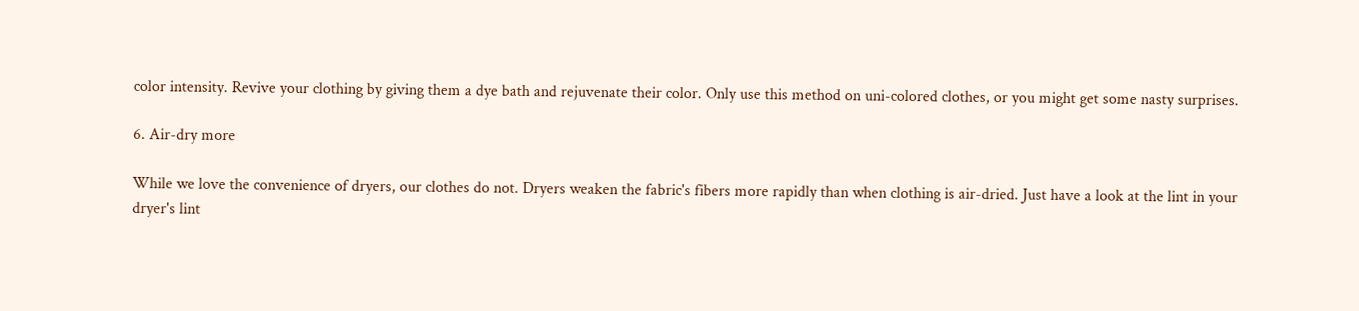color intensity. Revive your clothing by giving them a dye bath and rejuvenate their color. Only use this method on uni-colored clothes, or you might get some nasty surprises.

6. Air-dry more

While we love the convenience of dryers, our clothes do not. Dryers weaken the fabric's fibers more rapidly than when clothing is air-dried. Just have a look at the lint in your dryer's lint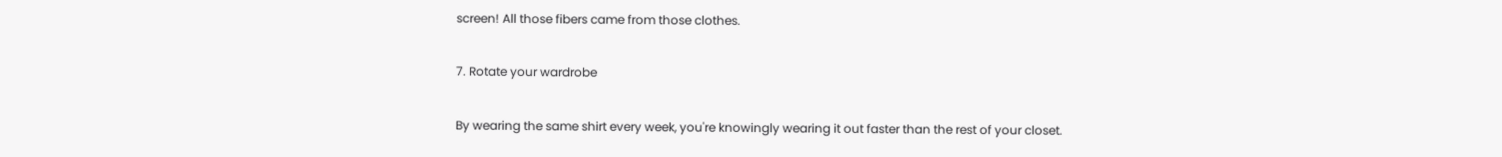screen! All those fibers came from those clothes.

7. Rotate your wardrobe

By wearing the same shirt every week, you're knowingly wearing it out faster than the rest of your closet.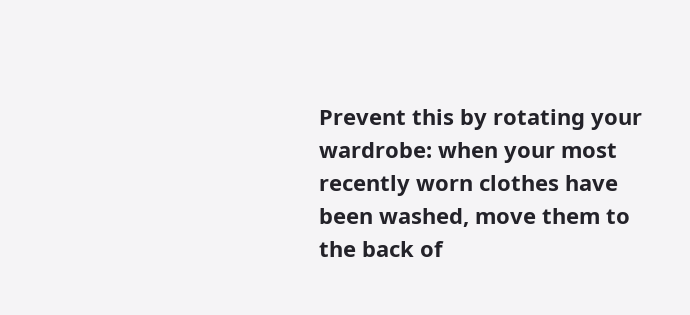Prevent this by rotating your wardrobe: when your most recently worn clothes have been washed, move them to the back of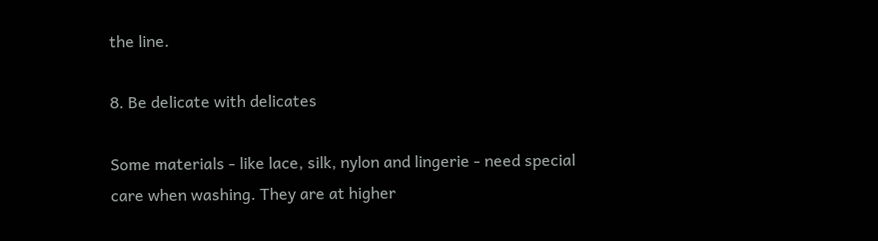the line.

8. Be delicate with delicates

Some materials - like lace, silk, nylon and lingerie - need special care when washing. They are at higher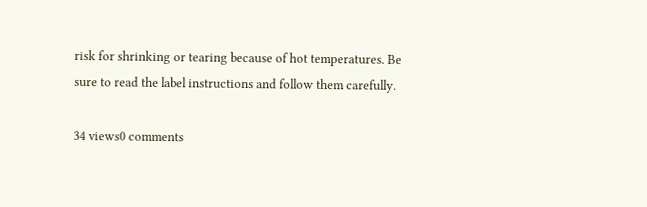risk for shrinking or tearing because of hot temperatures. Be sure to read the label instructions and follow them carefully.

34 views0 comments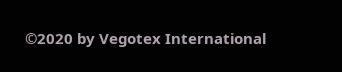©2020 by Vegotex International